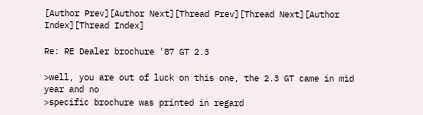[Author Prev][Author Next][Thread Prev][Thread Next][Author Index][Thread Index]

Re: RE Dealer brochure '87 GT 2.3

>well, you are out of luck on this one, the 2.3 GT came in mid year and no
>specific brochure was printed in regard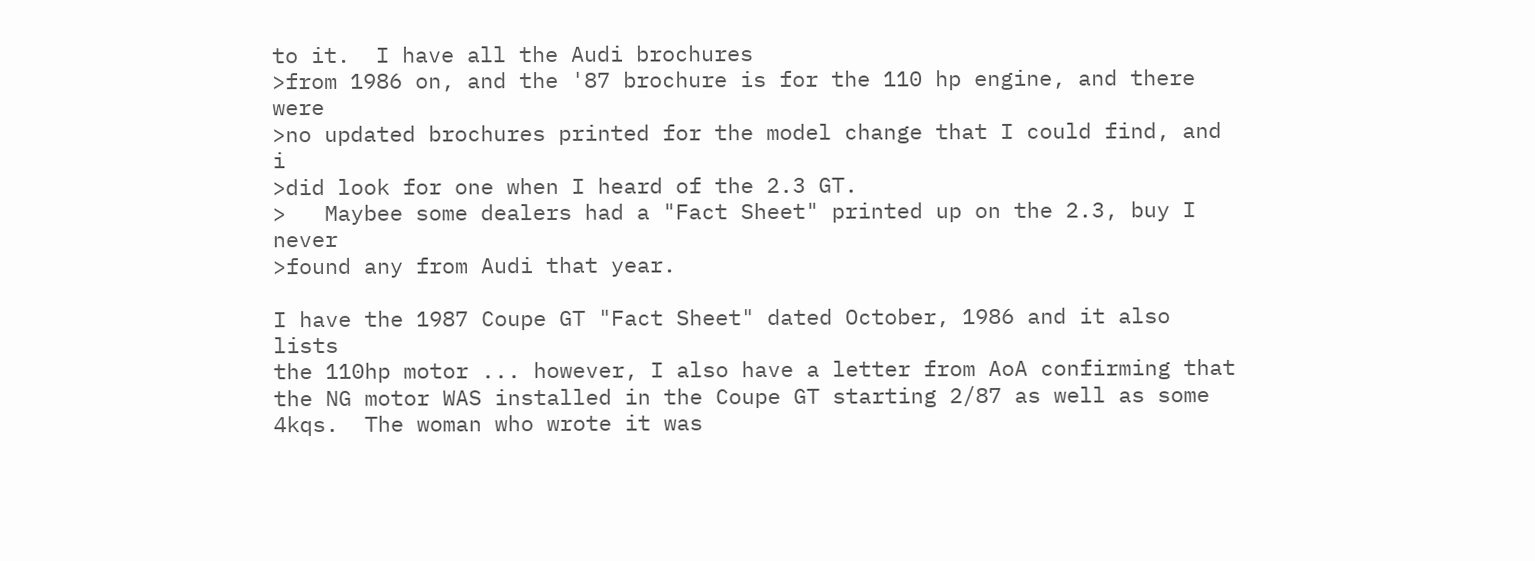to it.  I have all the Audi brochures
>from 1986 on, and the '87 brochure is for the 110 hp engine, and there were
>no updated brochures printed for the model change that I could find, and i
>did look for one when I heard of the 2.3 GT.
>   Maybee some dealers had a "Fact Sheet" printed up on the 2.3, buy I never
>found any from Audi that year.

I have the 1987 Coupe GT "Fact Sheet" dated October, 1986 and it also lists
the 110hp motor ... however, I also have a letter from AoA confirming that
the NG motor WAS installed in the Coupe GT starting 2/87 as well as some
4kqs.  The woman who wrote it was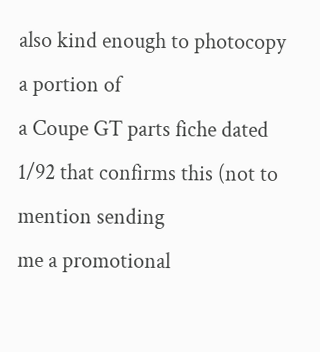also kind enough to photocopy a portion of
a Coupe GT parts fiche dated 1/92 that confirms this (not to mention sending
me a promotional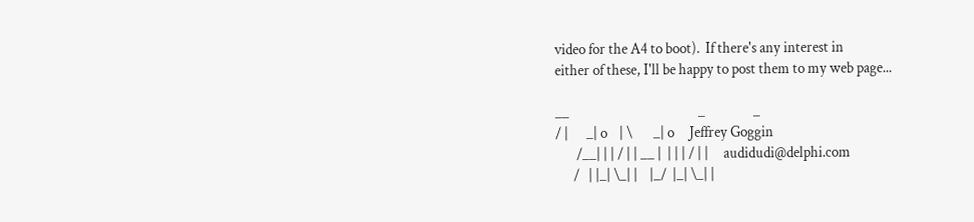video for the A4 to boot).  If there's any interest in
either of these, I'll be happy to post them to my web page...

__                                           _                _
/ |      _| o    | \       _| o     Jeffrey Goggin
       /__| | | / | | __ |  | | | / | |     audidudi@delphi.com
      /   | |_| \_| |    |_/  |_| \_| |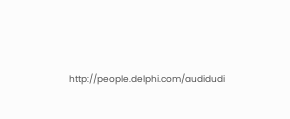http://people.delphi.com/audidudi